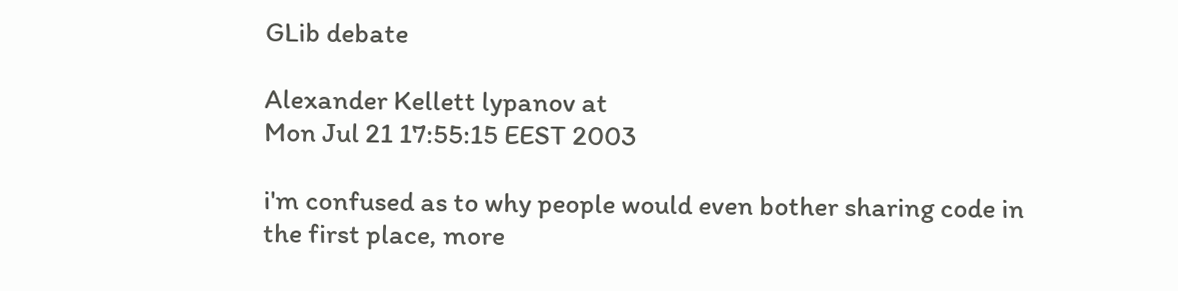GLib debate

Alexander Kellett lypanov at
Mon Jul 21 17:55:15 EEST 2003

i'm confused as to why people would even bother sharing code in
the first place, more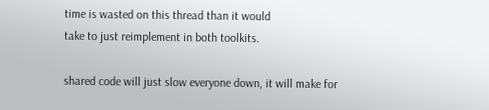time is wasted on this thread than it would
take to just reimplement in both toolkits.

shared code will just slow everyone down, it will make for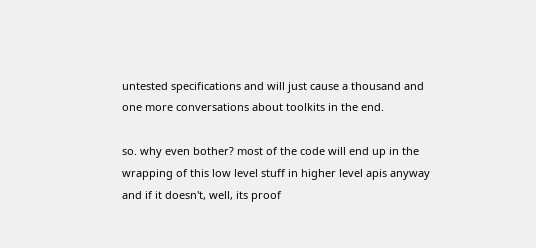untested specifications and will just cause a thousand and
one more conversations about toolkits in the end.

so. why even bother? most of the code will end up in the
wrapping of this low level stuff in higher level apis anyway
and if it doesn't, well, its proof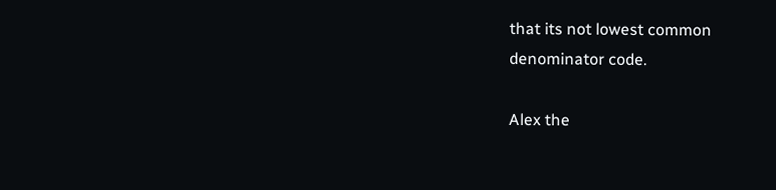that its not lowest common
denominator code.

Alex the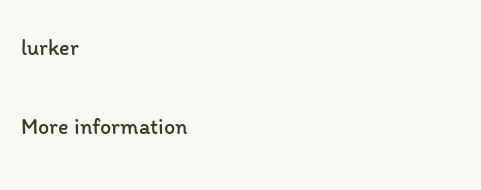lurker

More information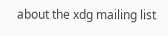about the xdg mailing list